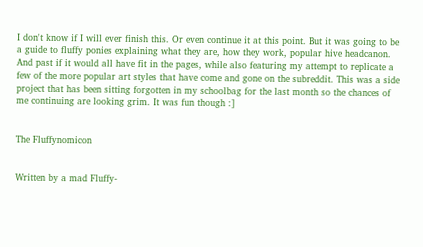I don't know if I will ever finish this. Or even continue it at this point. But it was going to be a guide to fluffy ponies explaining what they are, how they work, popular hive headcanon. And past if it would all have fit in the pages, while also featuring my attempt to replicate a few of the more popular art styles that have come and gone on the subreddit. This was a side project that has been sitting forgotten in my schoolbag for the last month so the chances of me continuing are looking grim. It was fun though :]


The Fluffynomicon


Written by a mad Fluffy-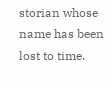storian whose name has been lost to time.